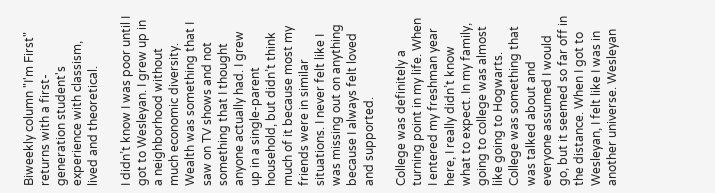Biweekly column "I'm First" returns with a first-generation student's experience with classism, lived and theoretical.

I didn’t know I was poor until I got to Wesleyan. I grew up in a neighborhood without much economic diversity. Wealth was something that I saw on TV shows and not something that I thought anyone actually had. I grew up in a single-parent household, but didn’t think much of it because most my friends were in similar situations. I never felt like I was missing out on anything because I always felt loved and supported.

College was definitely a turning point in my life. When I entered my freshman year here, I really didn’t know what to expect. In my family, going to college was almost like going to Hogwarts. College was something that was talked about and everyone assumed I would go, but it seemed so far off in the distance. When I got to Wesleyan, I felt like I was in another universe. Wesleyan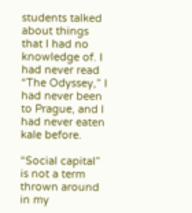students talked about things that I had no knowledge of. I had never read “The Odyssey,” I had never been to Prague, and I had never eaten kale before.

“Social capital” is not a term thrown around in my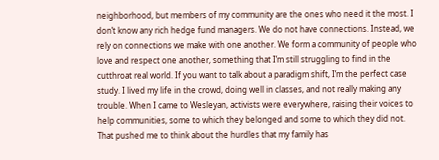neighborhood, but members of my community are the ones who need it the most. I don’t know any rich hedge fund managers. We do not have connections. Instead, we rely on connections we make with one another. We form a community of people who love and respect one another, something that I’m still struggling to find in the cutthroat real world. If you want to talk about a paradigm shift, I’m the perfect case study. I lived my life in the crowd, doing well in classes, and not really making any trouble. When I came to Wesleyan, activists were everywhere, raising their voices to help communities, some to which they belonged and some to which they did not. That pushed me to think about the hurdles that my family has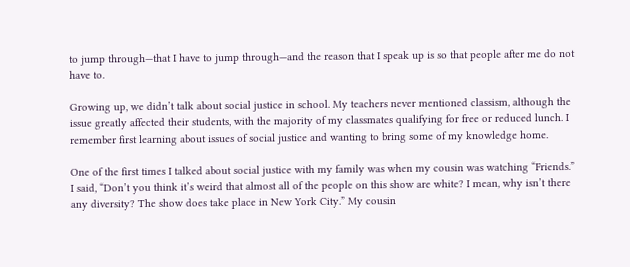to jump through—that I have to jump through—and the reason that I speak up is so that people after me do not have to.

Growing up, we didn’t talk about social justice in school. My teachers never mentioned classism, although the issue greatly affected their students, with the majority of my classmates qualifying for free or reduced lunch. I remember first learning about issues of social justice and wanting to bring some of my knowledge home.

One of the first times I talked about social justice with my family was when my cousin was watching “Friends.” I said, “Don’t you think it’s weird that almost all of the people on this show are white? I mean, why isn’t there any diversity? The show does take place in New York City.” My cousin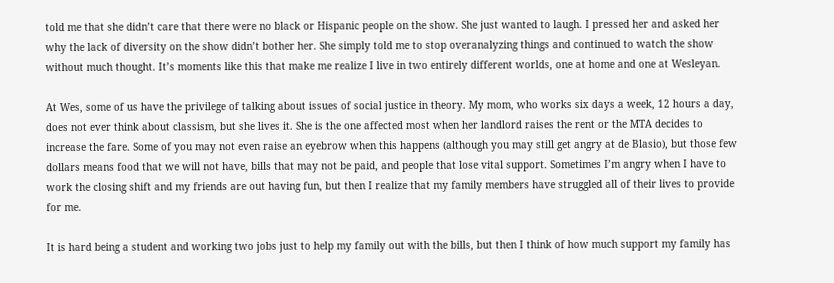told me that she didn’t care that there were no black or Hispanic people on the show. She just wanted to laugh. I pressed her and asked her why the lack of diversity on the show didn’t bother her. She simply told me to stop overanalyzing things and continued to watch the show without much thought. It’s moments like this that make me realize I live in two entirely different worlds, one at home and one at Wesleyan.

At Wes, some of us have the privilege of talking about issues of social justice in theory. My mom, who works six days a week, 12 hours a day, does not ever think about classism, but she lives it. She is the one affected most when her landlord raises the rent or the MTA decides to increase the fare. Some of you may not even raise an eyebrow when this happens (although you may still get angry at de Blasio), but those few dollars means food that we will not have, bills that may not be paid, and people that lose vital support. Sometimes I’m angry when I have to work the closing shift and my friends are out having fun, but then I realize that my family members have struggled all of their lives to provide for me.

It is hard being a student and working two jobs just to help my family out with the bills, but then I think of how much support my family has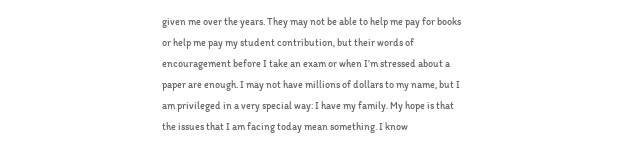given me over the years. They may not be able to help me pay for books or help me pay my student contribution, but their words of encouragement before I take an exam or when I’m stressed about a paper are enough. I may not have millions of dollars to my name, but I am privileged in a very special way: I have my family. My hope is that the issues that I am facing today mean something. I know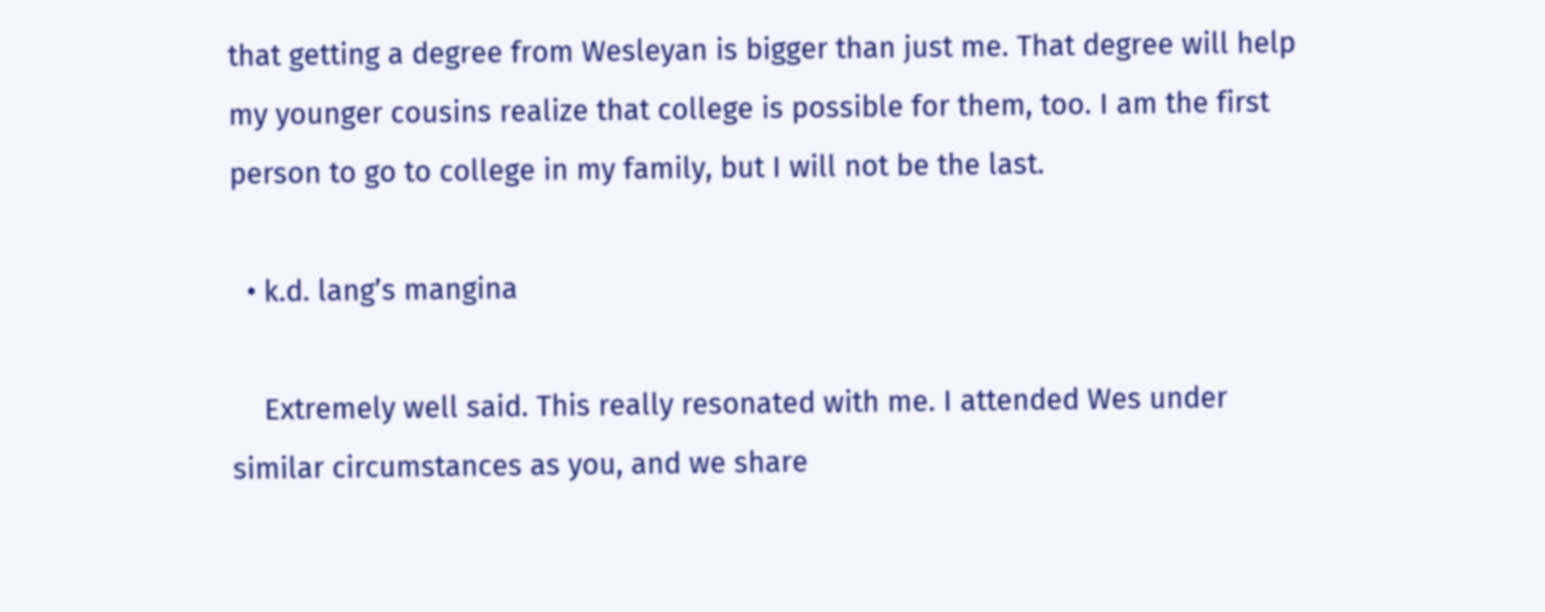that getting a degree from Wesleyan is bigger than just me. That degree will help my younger cousins realize that college is possible for them, too. I am the first person to go to college in my family, but I will not be the last.

  • k.d. lang’s mangina

    Extremely well said. This really resonated with me. I attended Wes under similar circumstances as you, and we share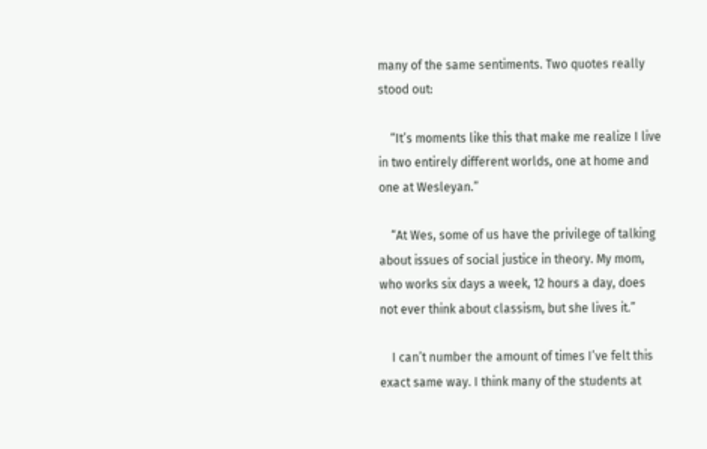many of the same sentiments. Two quotes really stood out:

    “It’s moments like this that make me realize I live in two entirely different worlds, one at home and one at Wesleyan.”

    “At Wes, some of us have the privilege of talking about issues of social justice in theory. My mom, who works six days a week, 12 hours a day, does not ever think about classism, but she lives it.”

    I can’t number the amount of times I’ve felt this exact same way. I think many of the students at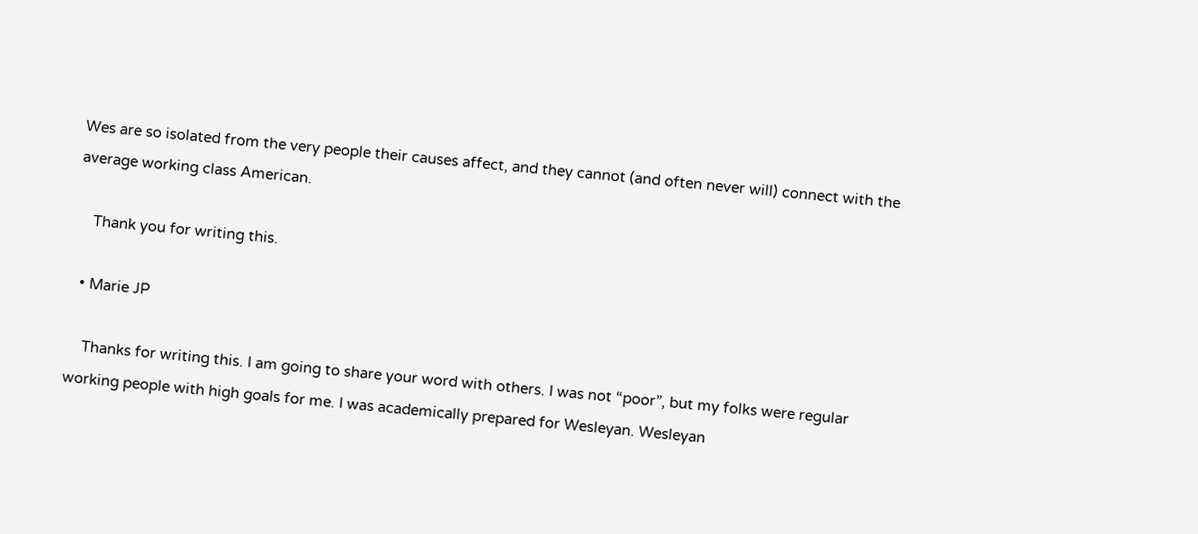Wes are so isolated from the very people their causes affect, and they cannot (and often never will) connect with the average working class American.

    Thank you for writing this.

  • Marie JP

    Thanks for writing this. I am going to share your word with others. I was not “poor”, but my folks were regular working people with high goals for me. I was academically prepared for Wesleyan. Wesleyan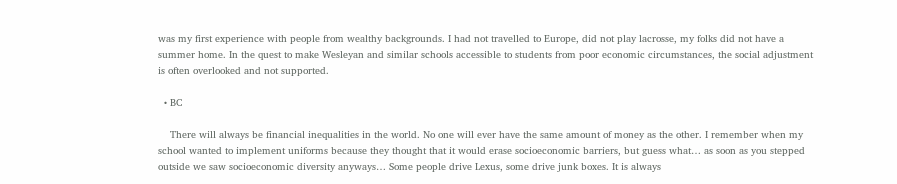was my first experience with people from wealthy backgrounds. I had not travelled to Europe, did not play lacrosse, my folks did not have a summer home. In the quest to make Wesleyan and similar schools accessible to students from poor economic circumstances, the social adjustment is often overlooked and not supported.

  • BC

    There will always be financial inequalities in the world. No one will ever have the same amount of money as the other. I remember when my school wanted to implement uniforms because they thought that it would erase socioeconomic barriers, but guess what… as soon as you stepped outside we saw socioeconomic diversity anyways… Some people drive Lexus, some drive junk boxes. It is always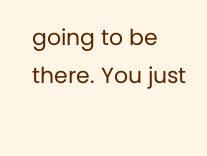going to be there. You just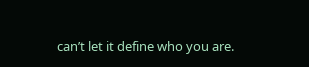can’t let it define who you are.